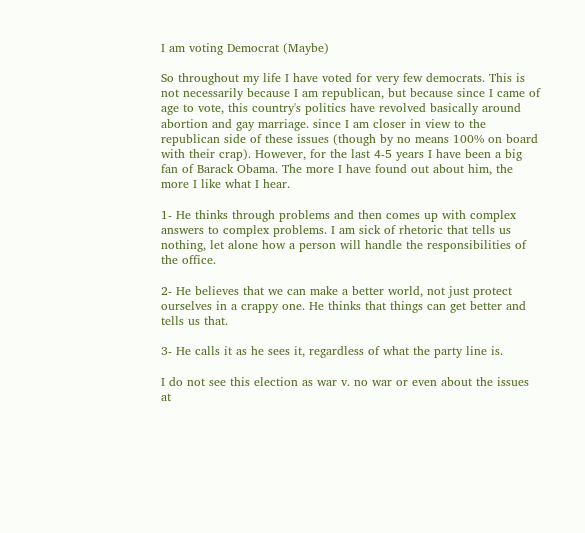I am voting Democrat (Maybe)

So throughout my life I have voted for very few democrats. This is not necessarily because I am republican, but because since I came of age to vote, this country's politics have revolved basically around abortion and gay marriage. since I am closer in view to the republican side of these issues (though by no means 100% on board with their crap). However, for the last 4-5 years I have been a big fan of Barack Obama. The more I have found out about him, the more I like what I hear.

1- He thinks through problems and then comes up with complex answers to complex problems. I am sick of rhetoric that tells us nothing, let alone how a person will handle the responsibilities of the office.

2- He believes that we can make a better world, not just protect ourselves in a crappy one. He thinks that things can get better and tells us that.

3- He calls it as he sees it, regardless of what the party line is.

I do not see this election as war v. no war or even about the issues at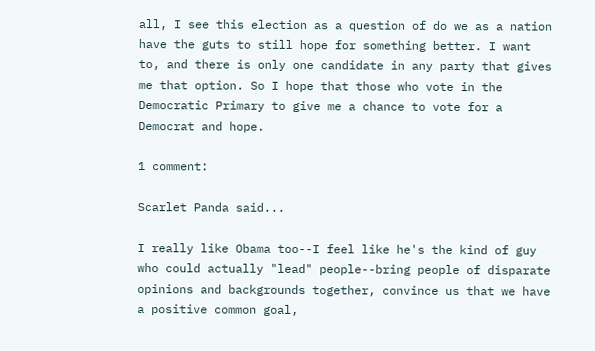all, I see this election as a question of do we as a nation have the guts to still hope for something better. I want to, and there is only one candidate in any party that gives me that option. So I hope that those who vote in the Democratic Primary to give me a chance to vote for a Democrat and hope.

1 comment:

Scarlet Panda said...

I really like Obama too--I feel like he's the kind of guy who could actually "lead" people--bring people of disparate opinions and backgrounds together, convince us that we have a positive common goal,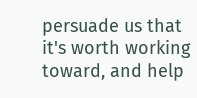persuade us that it's worth working toward, and help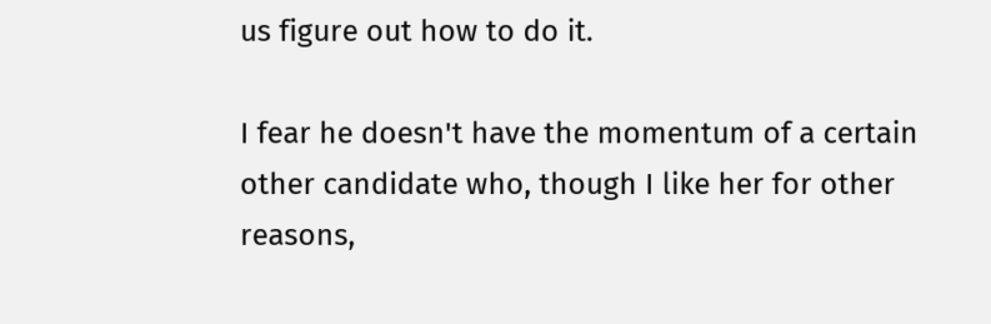us figure out how to do it.

I fear he doesn't have the momentum of a certain other candidate who, though I like her for other reasons,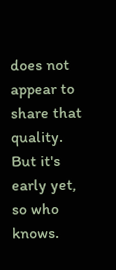does not appear to share that quality. But it's early yet, so who knows.